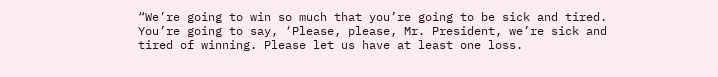“We’re going to win so much that you’re going to be sick and tired. You’re going to say, ‘Please, please, Mr. President, we’re sick and tired of winning. Please let us have at least one loss.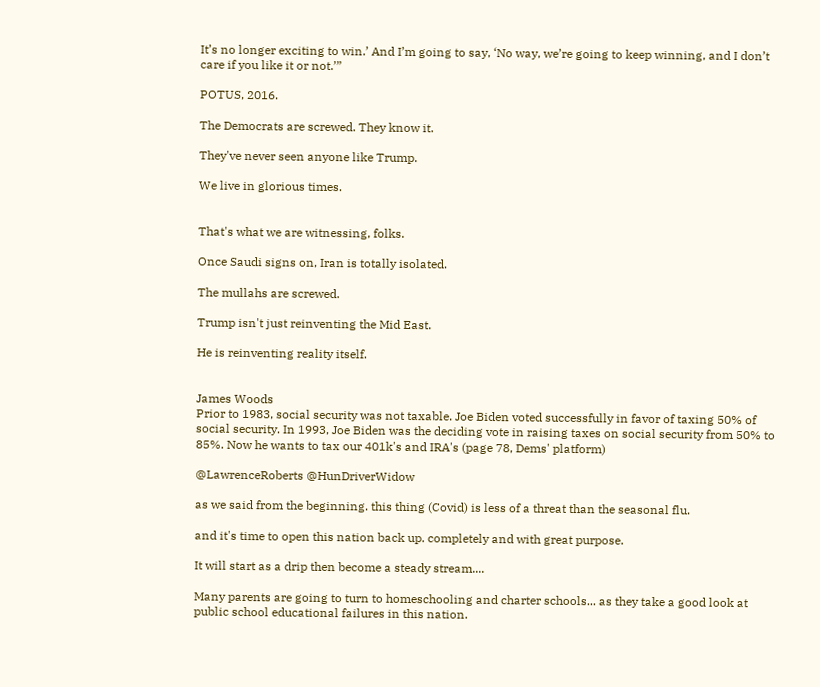It’s no longer exciting to win.’ And I’m going to say, ‘No way, we’re going to keep winning, and I don’t care if you like it or not.’”

POTUS, 2016.

The Democrats are screwed. They know it.

They've never seen anyone like Trump.

We live in glorious times.


That's what we are witnessing, folks.

Once Saudi signs on, Iran is totally isolated.

The mullahs are screwed.

Trump isn't just reinventing the Mid East.

He is reinventing reality itself.


James Woods
Prior to 1983, social security was not taxable. Joe Biden voted successfully in favor of taxing 50% of social security. In 1993, Joe Biden was the deciding vote in raising taxes on social security from 50% to 85%. Now he wants to tax our 401k's and IRA's (page 78, Dems' platform)

@LawrenceRoberts @HunDriverWidow

as we said from the beginning. this thing (Covid) is less of a threat than the seasonal flu.

and it's time to open this nation back up. completely and with great purpose.

It will start as a drip then become a steady stream....

Many parents are going to turn to homeschooling and charter schools... as they take a good look at public school educational failures in this nation.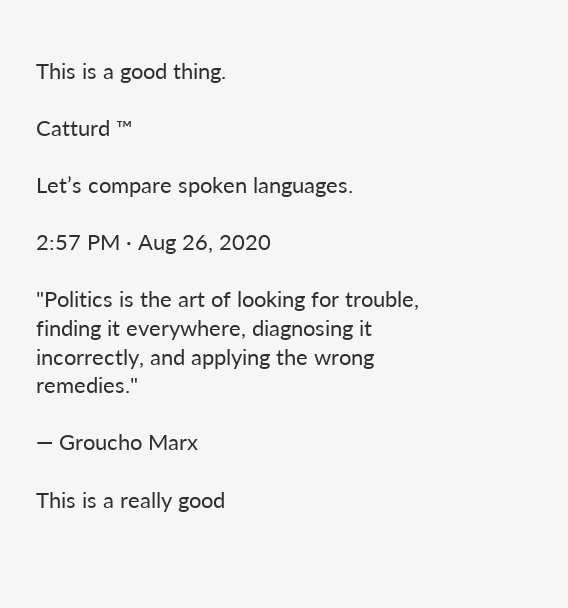This is a good thing.

Catturd ™

Let’s compare spoken languages.

2:57 PM · Aug 26, 2020

"Politics is the art of looking for trouble, finding it everywhere, diagnosing it incorrectly, and applying the wrong remedies."

— Groucho Marx

This is a really good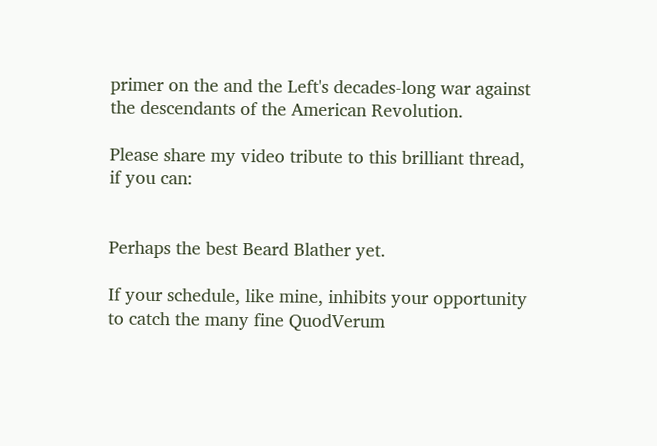primer on the and the Left's decades-long war against the descendants of the American Revolution.

Please share my video tribute to this brilliant thread, if you can:


Perhaps the best Beard Blather yet.

If your schedule, like mine, inhibits your opportunity to catch the many fine QuodVerum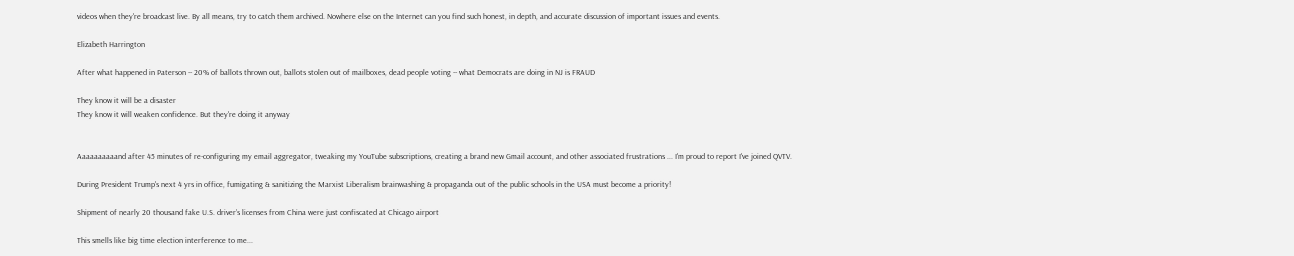videos when they're broadcast live. By all means, try to catch them archived. Nowhere else on the Internet can you find such honest, in depth, and accurate discussion of important issues and events.

Elizabeth Harrington

After what happened in Paterson -- 20% of ballots thrown out, ballots stolen out of mailboxes, dead people voting -- what Democrats are doing in NJ is FRAUD

They know it will be a disaster
They know it will weaken confidence. But they're doing it anyway


Aaaaaaaaaand after 45 minutes of re-configuring my email aggregator, tweaking my YouTube subscriptions, creating a brand new Gmail account, and other associated frustrations ... I'm proud to report I've joined QVTV.

During President Trump's next 4 yrs in office, fumigating & sanitizing the Marxist Liberalism brainwashing & propaganda out of the public schools in the USA must become a priority!

Shipment of nearly 20 thousand fake U.S. driver’s licenses from China were just confiscated at Chicago airport

This smells like big time election interference to me...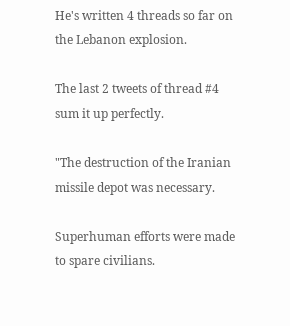He's written 4 threads so far on the Lebanon explosion.

The last 2 tweets of thread #4 sum it up perfectly.

"The destruction of the Iranian missile depot was necessary.

Superhuman efforts were made to spare civilians.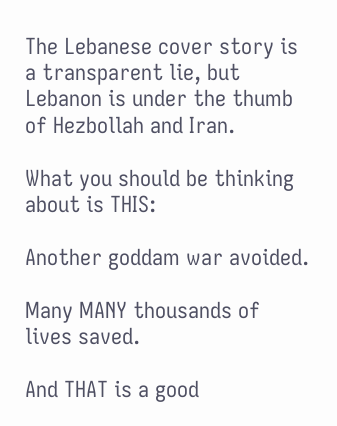The Lebanese cover story is a transparent lie, but Lebanon is under the thumb of Hezbollah and Iran.

What you should be thinking about is THIS:

Another goddam war avoided.

Many MANY thousands of lives saved.

And THAT is a good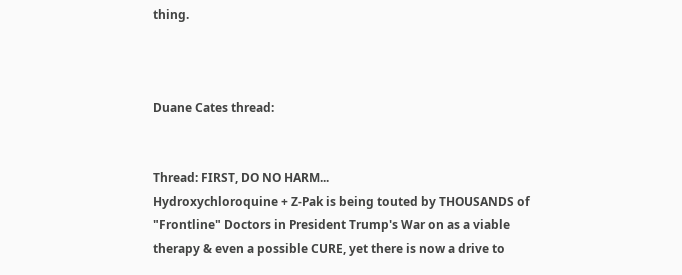thing.



Duane Cates thread:


Thread: FIRST, DO NO HARM...
Hydroxychloroquine + Z-Pak is being touted by THOUSANDS of "Frontline" Doctors in President Trump's War on as a viable therapy & even a possible CURE, yet there is now a drive to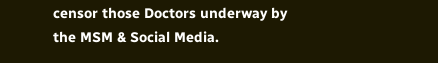censor those Doctors underway by the MSM & Social Media.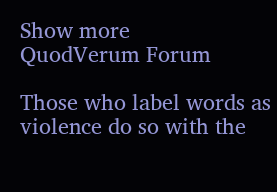Show more
QuodVerum Forum

Those who label words as violence do so with the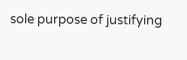sole purpose of justifying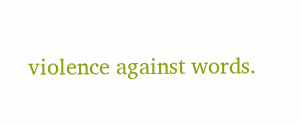violence against words.